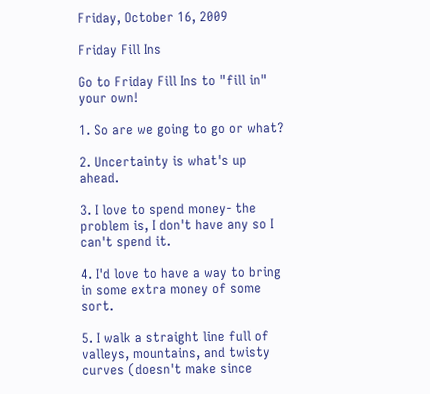Friday, October 16, 2009

Friday Fill Ins

Go to Friday Fill Ins to "fill in" your own!

1. So are we going to go or what?

2. Uncertainty is what's up ahead.

3. I love to spend money- the problem is, I don't have any so I can't spend it.

4. I'd love to have a way to bring in some extra money of some sort.

5. I walk a straight line full of valleys, mountains, and twisty curves (doesn't make since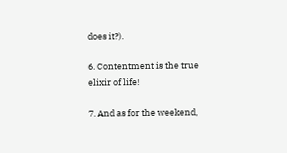does it?).

6. Contentment is the true elixir of life!

7. And as for the weekend,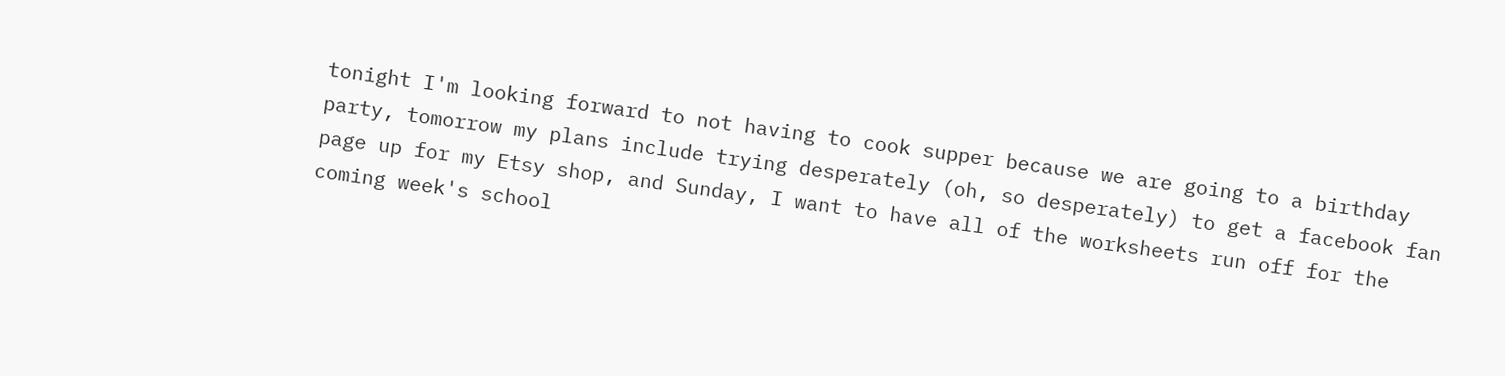tonight I'm looking forward to not having to cook supper because we are going to a birthday party, tomorrow my plans include trying desperately (oh, so desperately) to get a facebook fan page up for my Etsy shop, and Sunday, I want to have all of the worksheets run off for the coming week's school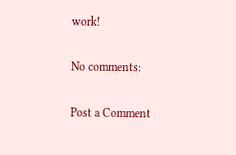work!

No comments:

Post a Comment